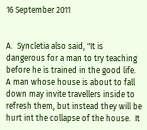16 September 2011


A.  Syncletia also said, "It is dangerous for a man to try teaching before he is trained in the good life.  A man whose house is about to fall down may invite travellers inside to refresh them, but instead they will be hurt int the collapse of the house.  It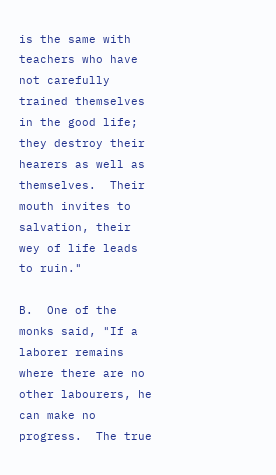is the same with teachers who have not carefully trained themselves in the good life; they destroy their hearers as well as themselves.  Their mouth invites to salvation, their wey of life leads to ruin."

B.  One of the monks said, "If a laborer remains where there are no other labourers, he can make no progress.  The true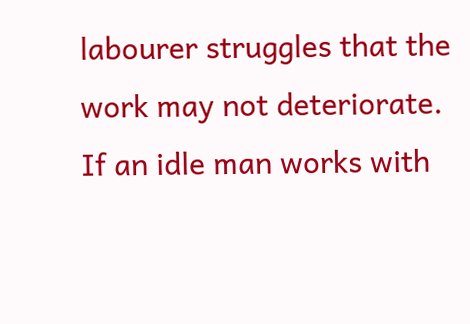labourer struggles that the work may not deteriorate.  If an idle man works with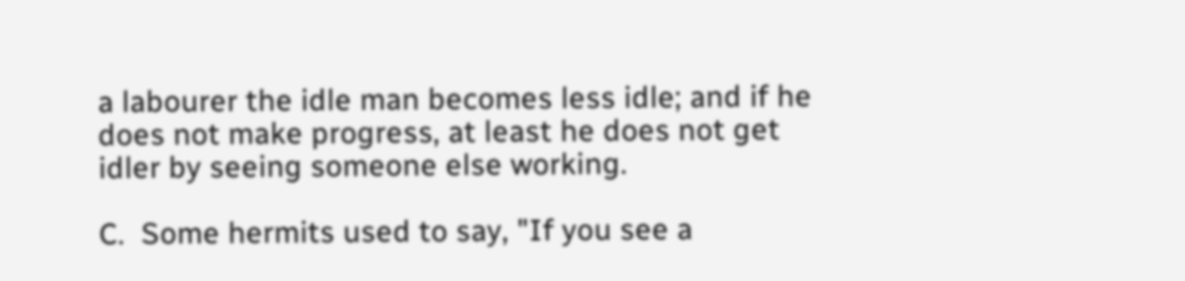a labourer the idle man becomes less idle; and if he does not make progress, at least he does not get idler by seeing someone else working.

C.  Some hermits used to say, "If you see a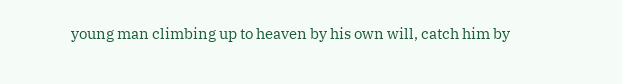young man climbing up to heaven by his own will, catch him by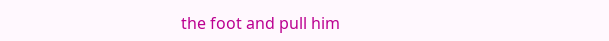the foot and pull him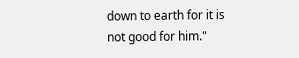down to earth for it is not good for him."